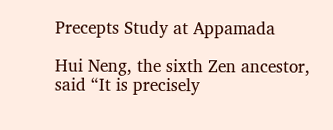Precepts Study at Appamada

Hui Neng, the sixth Zen ancestor, said “It is precisely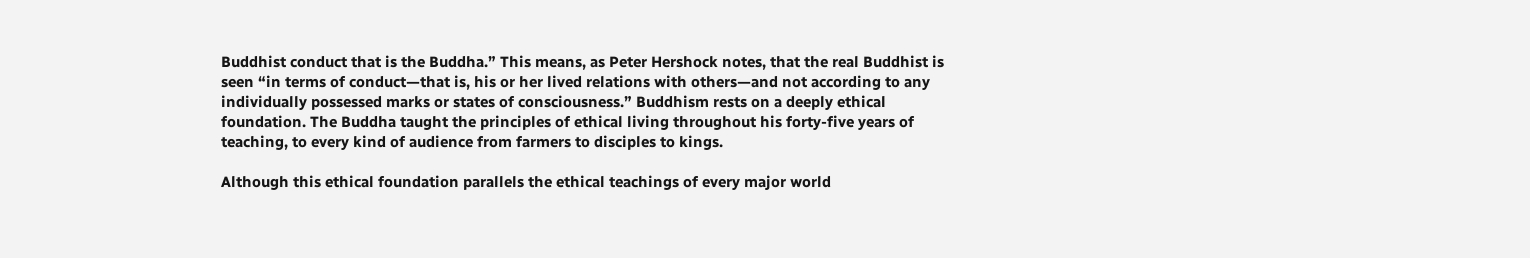Buddhist conduct that is the Buddha.” This means, as Peter Hershock notes, that the real Buddhist is seen “in terms of conduct—that is, his or her lived relations with others—and not according to any individually possessed marks or states of consciousness.” Buddhism rests on a deeply ethical foundation. The Buddha taught the principles of ethical living throughout his forty-five years of teaching, to every kind of audience from farmers to disciples to kings.

Although this ethical foundation parallels the ethical teachings of every major world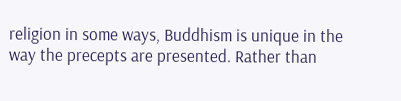religion in some ways, Buddhism is unique in the way the precepts are presented. Rather than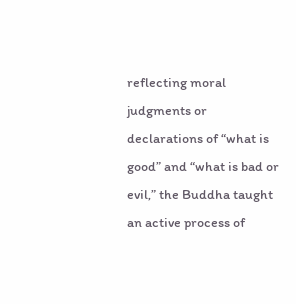reflecting moral judgments or declarations of “what is good” and “what is bad or evil,” the Buddha taught an active process of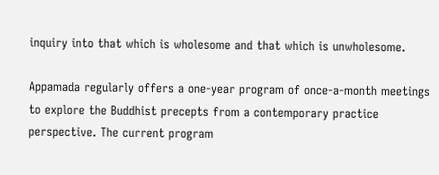inquiry into that which is wholesome and that which is unwholesome.

Appamada regularly offers a one-year program of once-a-month meetings to explore the Buddhist precepts from a contemporary practice perspective. The current program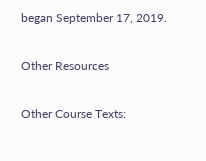began September 17, 2019.

Other Resources

Other Course Texts: